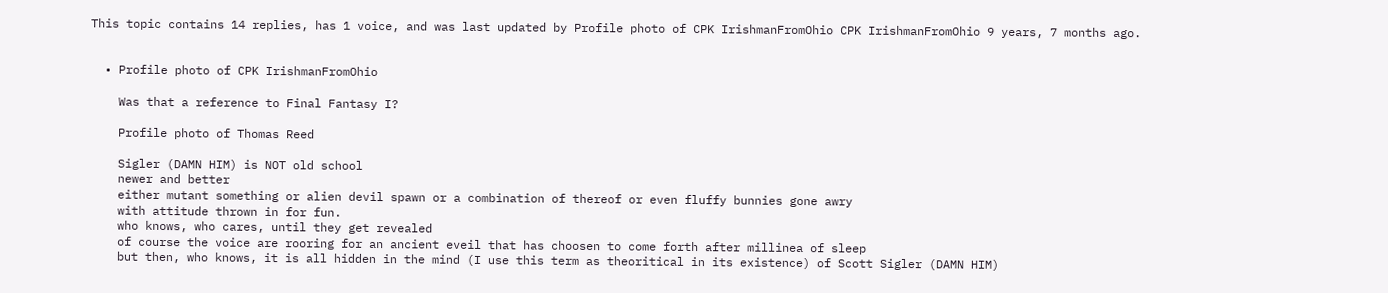This topic contains 14 replies, has 1 voice, and was last updated by Profile photo of CPK IrishmanFromOhio CPK IrishmanFromOhio 9 years, 7 months ago.


  • Profile photo of CPK IrishmanFromOhio

    Was that a reference to Final Fantasy I?

    Profile photo of Thomas Reed

    Sigler (DAMN HIM) is NOT old school
    newer and better
    either mutant something or alien devil spawn or a combination of thereof or even fluffy bunnies gone awry
    with attitude thrown in for fun.
    who knows, who cares, until they get revealed
    of course the voice are rooring for an ancient eveil that has choosen to come forth after millinea of sleep
    but then, who knows, it is all hidden in the mind (I use this term as theoritical in its existence) of Scott Sigler (DAMN HIM)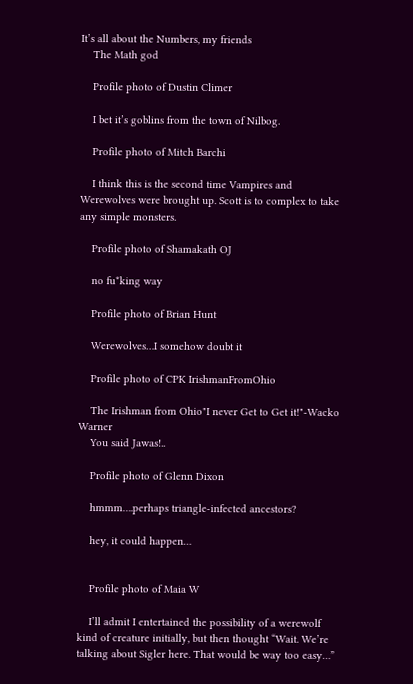It’s all about the Numbers, my friends
    The Math god

    Profile photo of Dustin Climer

    I bet it’s goblins from the town of Nilbog.

    Profile photo of Mitch Barchi

    I think this is the second time Vampires and Werewolves were brought up. Scott is to complex to take any simple monsters.

    Profile photo of Shamakath OJ

    no fu*king way

    Profile photo of Brian Hunt

    Werewolves…I somehow doubt it

    Profile photo of CPK IrishmanFromOhio

    The Irishman from Ohio"I never Get to Get it!"-Wacko Warner
    You said Jawas!..

    Profile photo of Glenn Dixon

    hmmm….perhaps triangle-infected ancestors?

    hey, it could happen…


    Profile photo of Maia W

    I’ll admit I entertained the possibility of a werewolf kind of creature initially, but then thought “Wait. We’re talking about Sigler here. That would be way too easy…”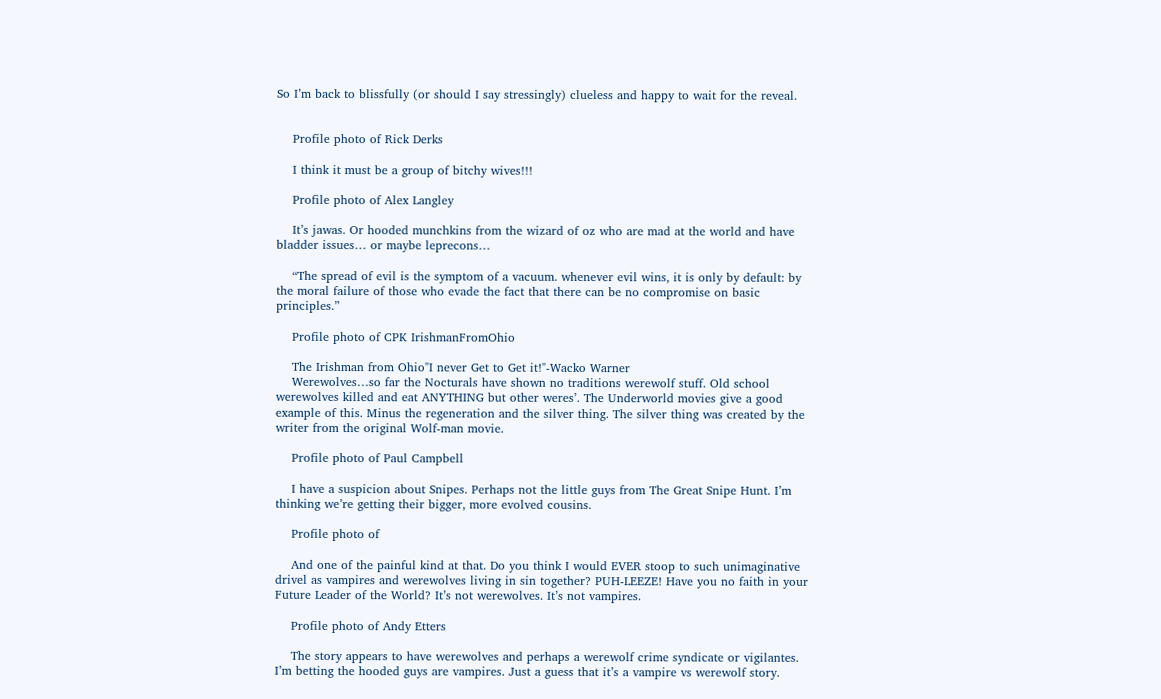So I’m back to blissfully (or should I say stressingly) clueless and happy to wait for the reveal.


    Profile photo of Rick Derks

    I think it must be a group of bitchy wives!!!

    Profile photo of Alex Langley

    It’s jawas. Or hooded munchkins from the wizard of oz who are mad at the world and have bladder issues… or maybe leprecons…

    “The spread of evil is the symptom of a vacuum. whenever evil wins, it is only by default: by the moral failure of those who evade the fact that there can be no compromise on basic principles.”

    Profile photo of CPK IrishmanFromOhio

    The Irishman from Ohio"I never Get to Get it!"-Wacko Warner
    Werewolves…so far the Nocturals have shown no traditions werewolf stuff. Old school werewolves killed and eat ANYTHING but other weres’. The Underworld movies give a good example of this. Minus the regeneration and the silver thing. The silver thing was created by the writer from the original Wolf-man movie.

    Profile photo of Paul Campbell

    I have a suspicion about Snipes. Perhaps not the little guys from The Great Snipe Hunt. I’m thinking we’re getting their bigger, more evolved cousins.

    Profile photo of

    And one of the painful kind at that. Do you think I would EVER stoop to such unimaginative drivel as vampires and werewolves living in sin together? PUH-LEEZE! Have you no faith in your Future Leader of the World? It’s not werewolves. It’s not vampires.

    Profile photo of Andy Etters

    The story appears to have werewolves and perhaps a werewolf crime syndicate or vigilantes. I’m betting the hooded guys are vampires. Just a guess that it’s a vampire vs werewolf story.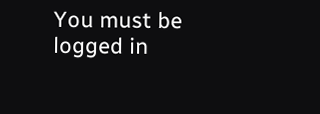You must be logged in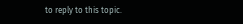to reply to this topic.